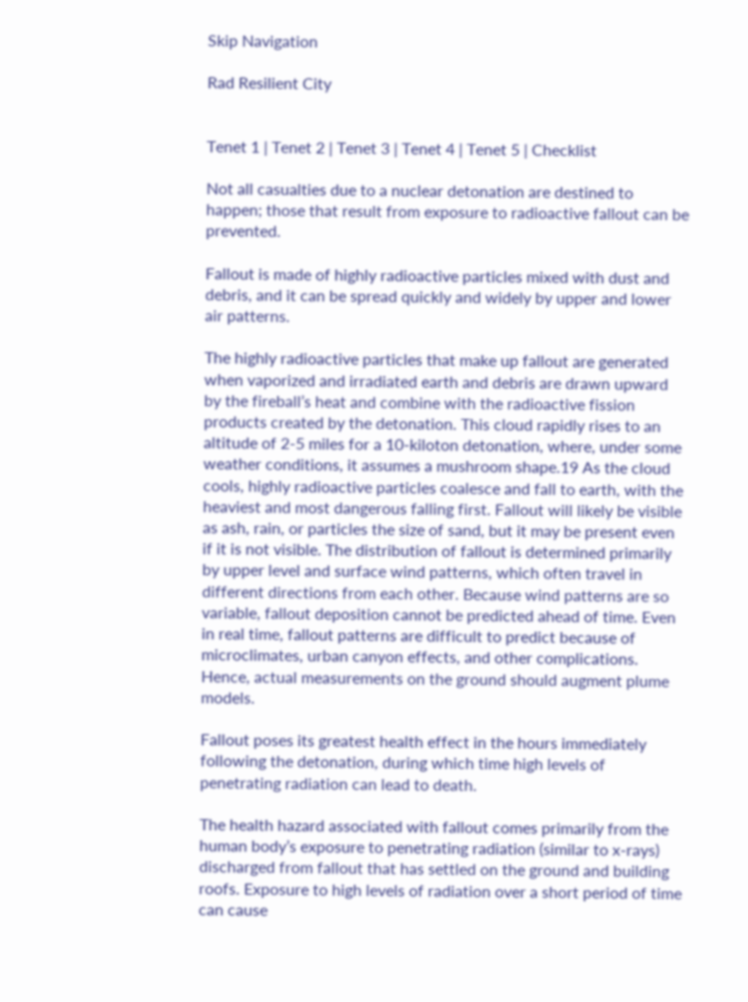Skip Navigation

Rad Resilient City


Tenet 1 | Tenet 2 | Tenet 3 | Tenet 4 | Tenet 5 | Checklist

Not all casualties due to a nuclear detonation are destined to happen; those that result from exposure to radioactive fallout can be prevented.

Fallout is made of highly radioactive particles mixed with dust and debris, and it can be spread quickly and widely by upper and lower air patterns.

The highly radioactive particles that make up fallout are generated when vaporized and irradiated earth and debris are drawn upward by the fireball’s heat and combine with the radioactive fission products created by the detonation. This cloud rapidly rises to an altitude of 2-5 miles for a 10-kiloton detonation, where, under some weather conditions, it assumes a mushroom shape.19 As the cloud cools, highly radioactive particles coalesce and fall to earth, with the heaviest and most dangerous falling first. Fallout will likely be visible as ash, rain, or particles the size of sand, but it may be present even if it is not visible. The distribution of fallout is determined primarily by upper level and surface wind patterns, which often travel in different directions from each other. Because wind patterns are so variable, fallout deposition cannot be predicted ahead of time. Even in real time, fallout patterns are difficult to predict because of microclimates, urban canyon effects, and other complications. Hence, actual measurements on the ground should augment plume models.

Fallout poses its greatest health effect in the hours immediately following the detonation, during which time high levels of penetrating radiation can lead to death.

The health hazard associated with fallout comes primarily from the human body’s exposure to penetrating radiation (similar to x-rays) discharged from fallout that has settled on the ground and building roofs. Exposure to high levels of radiation over a short period of time can cause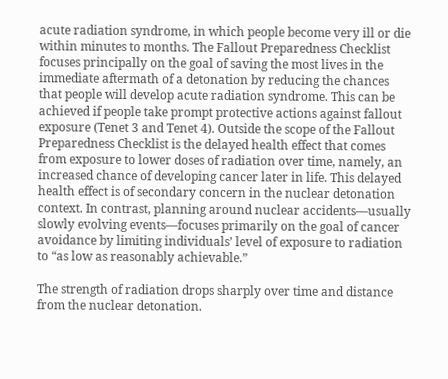acute radiation syndrome, in which people become very ill or die within minutes to months. The Fallout Preparedness Checklist focuses principally on the goal of saving the most lives in the immediate aftermath of a detonation by reducing the chances that people will develop acute radiation syndrome. This can be achieved if people take prompt protective actions against fallout exposure (Tenet 3 and Tenet 4). Outside the scope of the Fallout Preparedness Checklist is the delayed health effect that comes from exposure to lower doses of radiation over time, namely, an increased chance of developing cancer later in life. This delayed health effect is of secondary concern in the nuclear detonation context. In contrast, planning around nuclear accidents—usually slowly evolving events—focuses primarily on the goal of cancer avoidance by limiting individuals’ level of exposure to radiation to “as low as reasonably achievable.”

The strength of radiation drops sharply over time and distance from the nuclear detonation.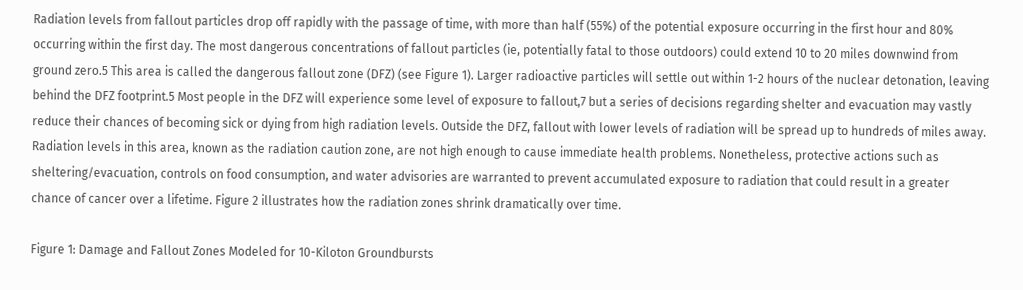Radiation levels from fallout particles drop off rapidly with the passage of time, with more than half (55%) of the potential exposure occurring in the first hour and 80% occurring within the first day. The most dangerous concentrations of fallout particles (ie, potentially fatal to those outdoors) could extend 10 to 20 miles downwind from ground zero.5 This area is called the dangerous fallout zone (DFZ) (see Figure 1). Larger radioactive particles will settle out within 1-2 hours of the nuclear detonation, leaving behind the DFZ footprint.5 Most people in the DFZ will experience some level of exposure to fallout,7 but a series of decisions regarding shelter and evacuation may vastly reduce their chances of becoming sick or dying from high radiation levels. Outside the DFZ, fallout with lower levels of radiation will be spread up to hundreds of miles away. Radiation levels in this area, known as the radiation caution zone, are not high enough to cause immediate health problems. Nonetheless, protective actions such as sheltering/evacuation, controls on food consumption, and water advisories are warranted to prevent accumulated exposure to radiation that could result in a greater chance of cancer over a lifetime. Figure 2 illustrates how the radiation zones shrink dramatically over time.

Figure 1: Damage and Fallout Zones Modeled for 10-Kiloton Groundbursts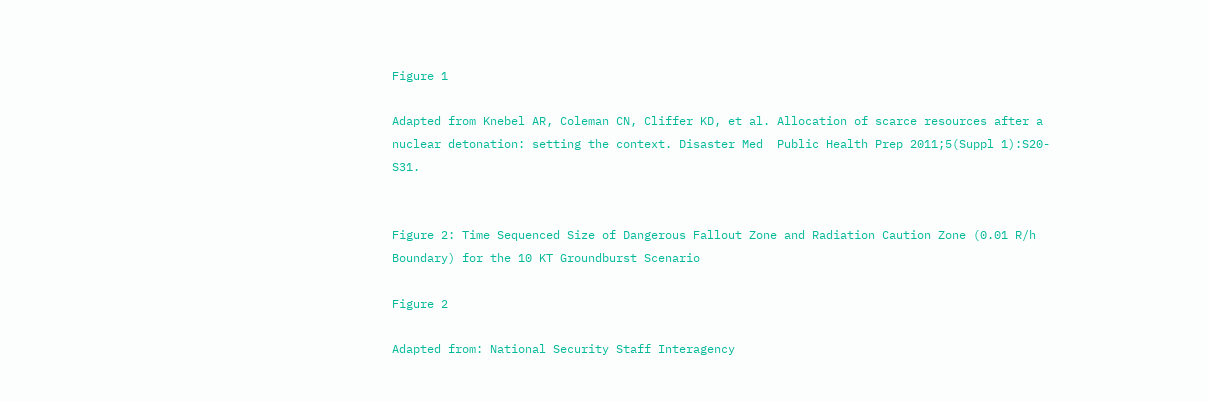Figure 1

Adapted from Knebel AR, Coleman CN, Cliffer KD, et al. Allocation of scarce resources after a nuclear detonation: setting the context. Disaster Med  Public Health Prep 2011;5(Suppl 1):S20-S31.


Figure 2: Time Sequenced Size of Dangerous Fallout Zone and Radiation Caution Zone (0.01 R/h Boundary) for the 10 KT Groundburst Scenario

Figure 2

Adapted from: National Security Staff Interagency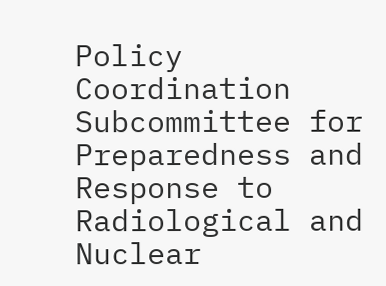Policy Coordination Subcommittee for Preparedness and Response to Radiological and Nuclear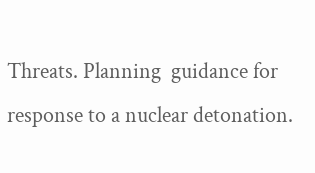Threats. Planning  guidance for response to a nuclear detonation.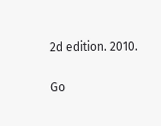2d edition. 2010.

Go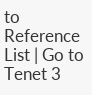to Reference List | Go to Tenet 3